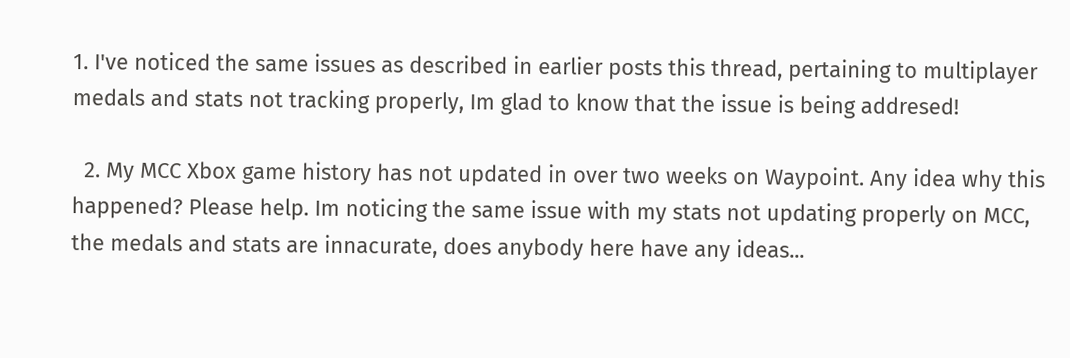1. I've noticed the same issues as described in earlier posts this thread, pertaining to multiplayer medals and stats not tracking properly, Im glad to know that the issue is being addresed!

  2. My MCC Xbox game history has not updated in over two weeks on Waypoint. Any idea why this happened? Please help. Im noticing the same issue with my stats not updating properly on MCC, the medals and stats are innacurate, does anybody here have any ideas...